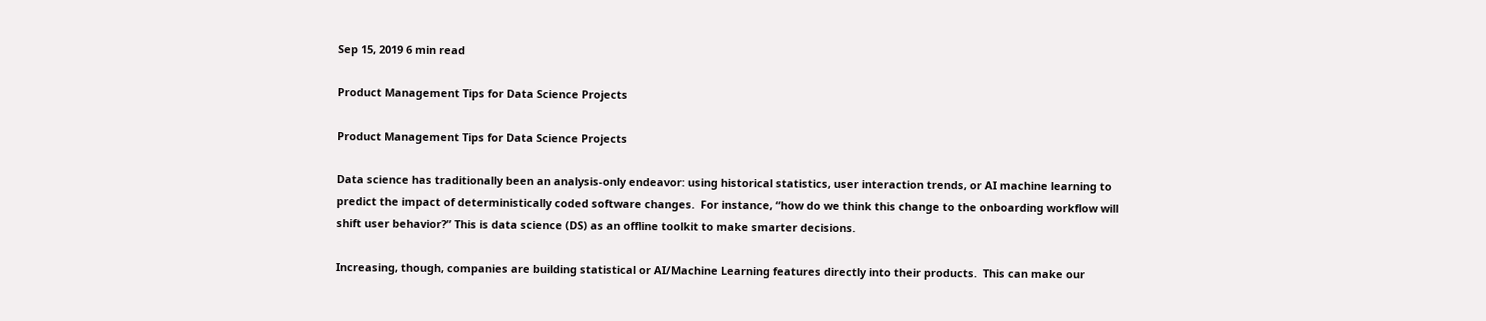Sep 15, 2019 6 min read

Product Management Tips for Data Science Projects

Product Management Tips for Data Science Projects

Data science has traditionally been an analysis-only endeavor: using historical statistics, user interaction trends, or AI machine learning to predict the impact of deterministically coded software changes.  For instance, “how do we think this change to the onboarding workflow will shift user behavior?” This is data science (DS) as an offline toolkit to make smarter decisions.

Increasing, though, companies are building statistical or AI/Machine Learning features directly into their products.  This can make our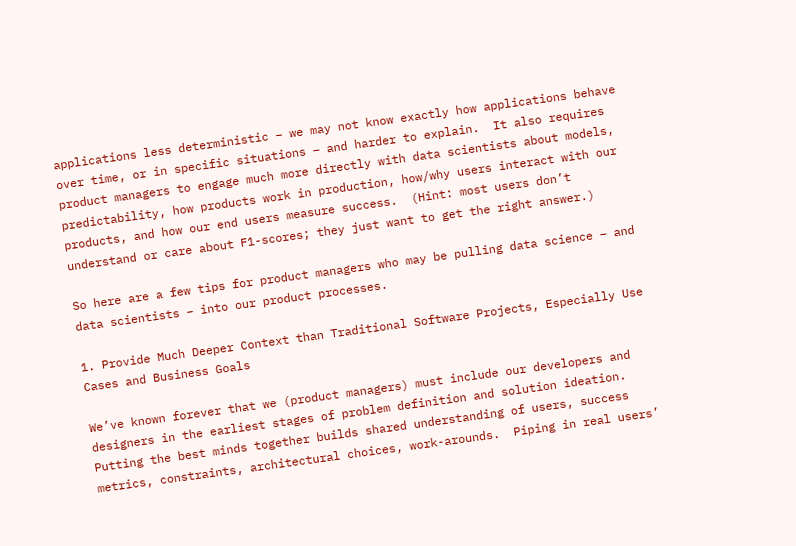applications less deterministic – we may not know exactly how applications behave over time, or in specific situations – and harder to explain.  It also requires product managers to engage much more directly with data scientists about models, predictability, how products work in production, how/why users interact with our products, and how our end users measure success.  (Hint: most users don’t understand or care about F1-scores; they just want to get the right answer.)

So here are a few tips for product managers who may be pulling data science – and data scientists – into our product processes.

1. Provide Much Deeper Context than Traditional Software Projects, Especially Use Cases and Business Goals

We’ve known forever that we (product managers) must include our developers and designers in the earliest stages of problem definition and solution ideation.  Putting the best minds together builds shared understanding of users, success metrics, constraints, architectural choices, work-arounds.  Piping in real users’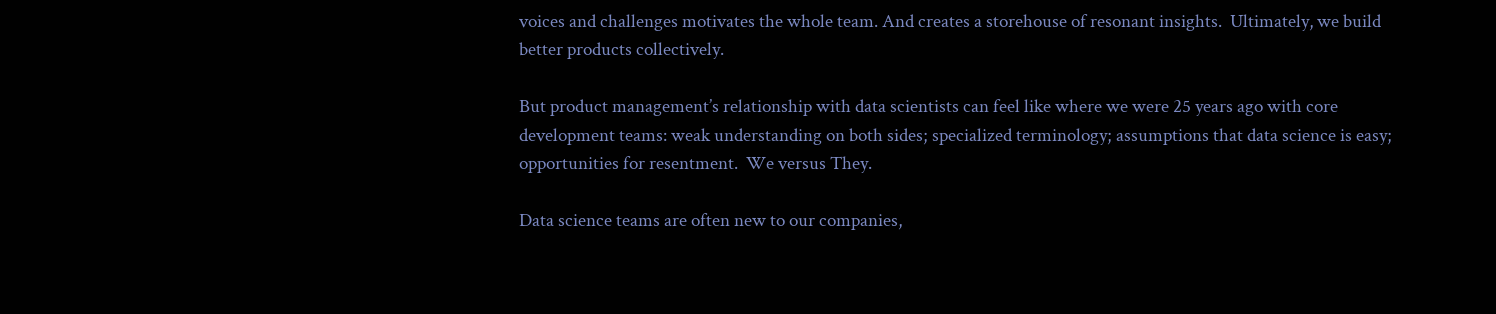voices and challenges motivates the whole team. And creates a storehouse of resonant insights.  Ultimately, we build better products collectively.

But product management’s relationship with data scientists can feel like where we were 25 years ago with core development teams: weak understanding on both sides; specialized terminology; assumptions that data science is easy; opportunities for resentment.  We versus They.

Data science teams are often new to our companies,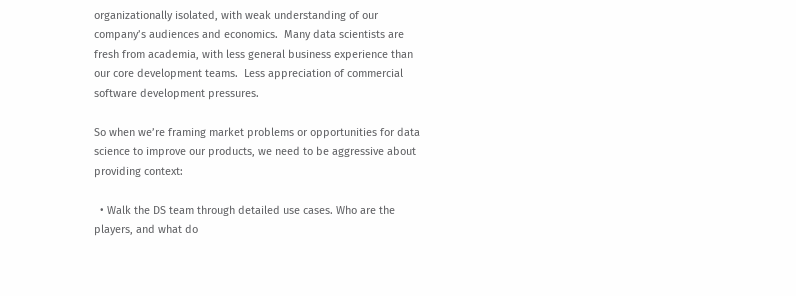organizationally isolated, with weak understanding of our company’s audiences and economics.  Many data scientists are fresh from academia, with less general business experience than our core development teams.  Less appreciation of commercial software development pressures.

So when we’re framing market problems or opportunities for data science to improve our products, we need to be aggressive about providing context:

  • Walk the DS team through detailed use cases. Who are the players, and what do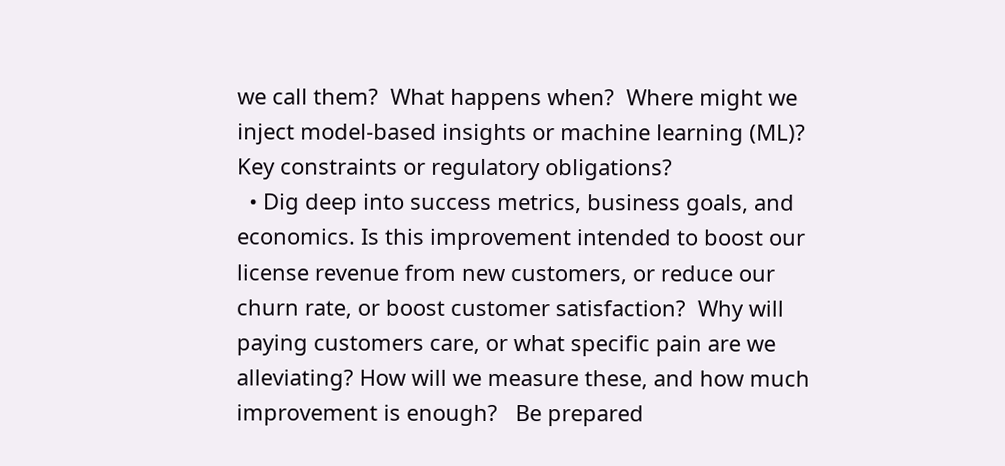we call them?  What happens when?  Where might we inject model-based insights or machine learning (ML)?  Key constraints or regulatory obligations?
  • Dig deep into success metrics, business goals, and economics. Is this improvement intended to boost our license revenue from new customers, or reduce our churn rate, or boost customer satisfaction?  Why will paying customers care, or what specific pain are we alleviating? How will we measure these, and how much improvement is enough?   Be prepared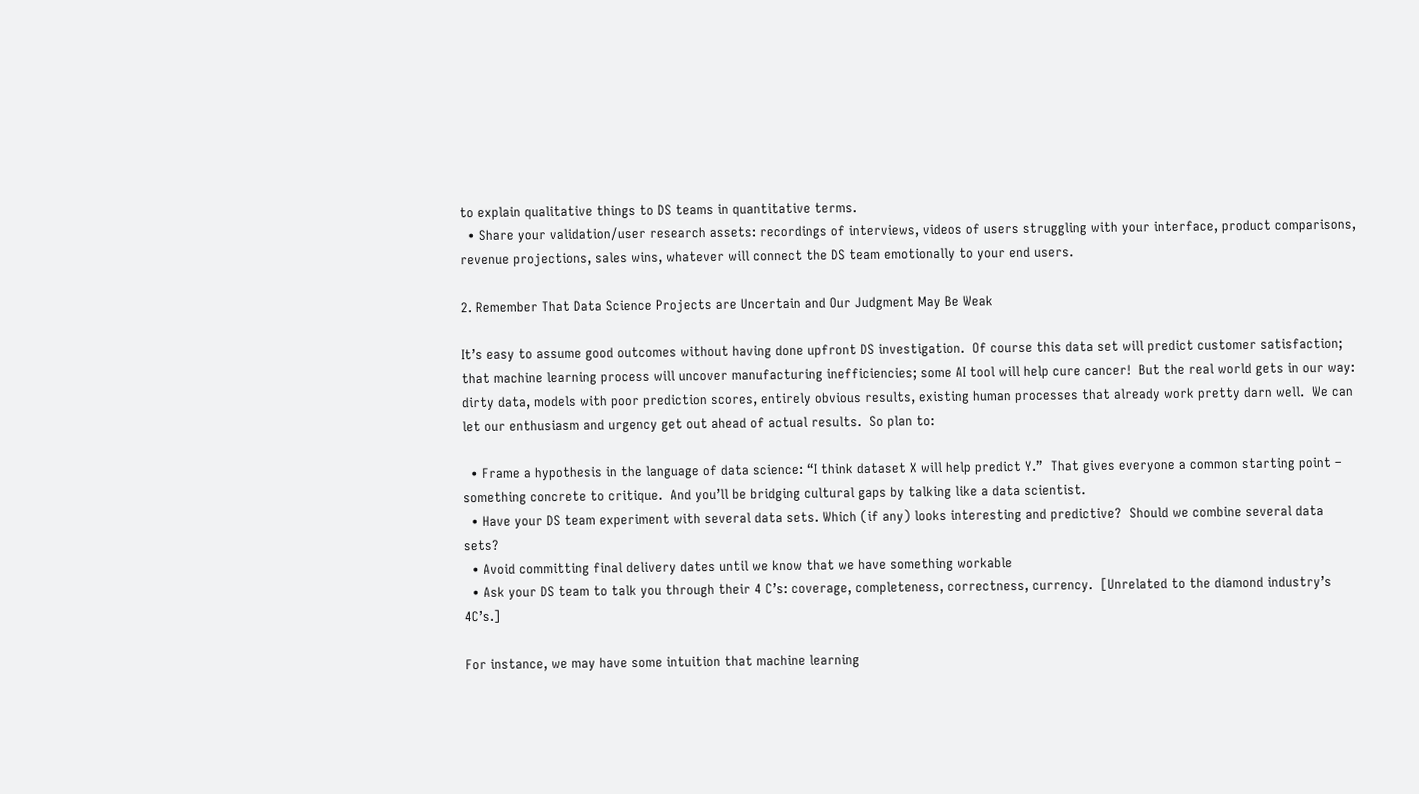to explain qualitative things to DS teams in quantitative terms.
  • Share your validation/user research assets: recordings of interviews, videos of users struggling with your interface, product comparisons, revenue projections, sales wins, whatever will connect the DS team emotionally to your end users.

2. Remember That Data Science Projects are Uncertain and Our Judgment May Be Weak

It’s easy to assume good outcomes without having done upfront DS investigation.  Of course this data set will predict customer satisfaction; that machine learning process will uncover manufacturing inefficiencies; some AI tool will help cure cancer!  But the real world gets in our way: dirty data, models with poor prediction scores, entirely obvious results, existing human processes that already work pretty darn well.  We can let our enthusiasm and urgency get out ahead of actual results.  So plan to:

  • Frame a hypothesis in the language of data science: “I think dataset X will help predict Y.”  That gives everyone a common starting point – something concrete to critique.  And you’ll be bridging cultural gaps by talking like a data scientist.
  • Have your DS team experiment with several data sets. Which (if any) looks interesting and predictive?  Should we combine several data sets?
  • Avoid committing final delivery dates until we know that we have something workable
  • Ask your DS team to talk you through their 4 C’s: coverage, completeness, correctness, currency.  [Unrelated to the diamond industry’s 4C’s.]

For instance, we may have some intuition that machine learning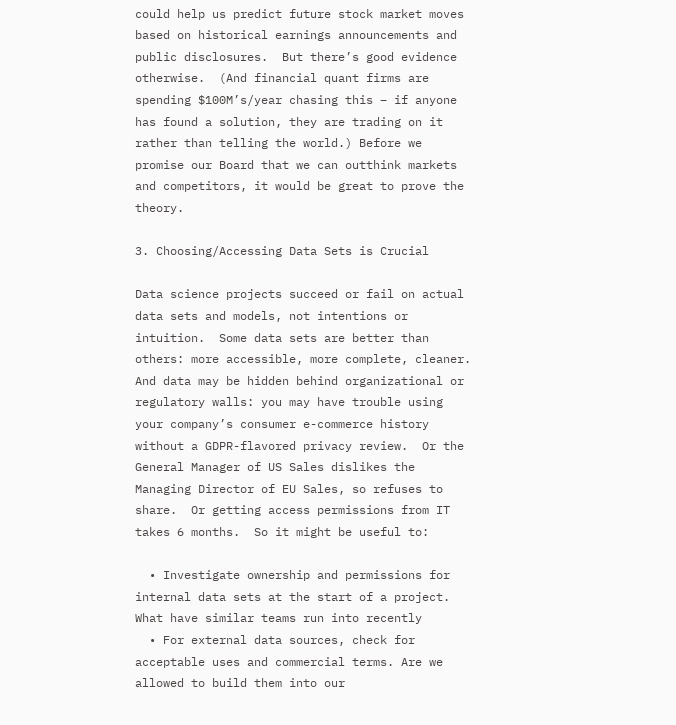could help us predict future stock market moves based on historical earnings announcements and public disclosures.  But there’s good evidence otherwise.  (And financial quant firms are spending $100M’s/year chasing this – if anyone has found a solution, they are trading on it rather than telling the world.) Before we promise our Board that we can outthink markets and competitors, it would be great to prove the theory.

3. Choosing/Accessing Data Sets is Crucial

Data science projects succeed or fail on actual data sets and models, not intentions or intuition.  Some data sets are better than others: more accessible, more complete, cleaner.  And data may be hidden behind organizational or regulatory walls: you may have trouble using your company’s consumer e-commerce history without a GDPR-flavored privacy review.  Or the General Manager of US Sales dislikes the Managing Director of EU Sales, so refuses to share.  Or getting access permissions from IT takes 6 months.  So it might be useful to:

  • Investigate ownership and permissions for internal data sets at the start of a project. What have similar teams run into recently
  • For external data sources, check for acceptable uses and commercial terms. Are we allowed to build them into our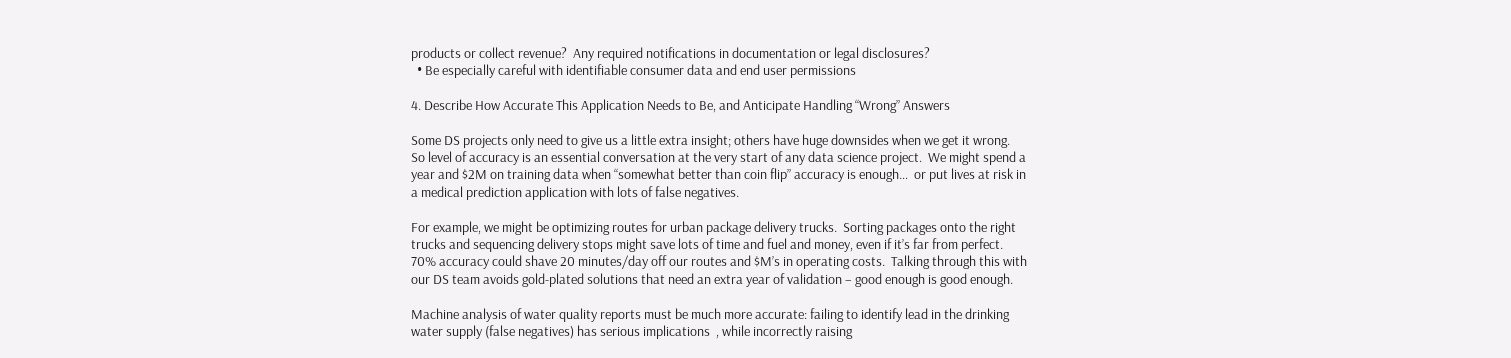products or collect revenue?  Any required notifications in documentation or legal disclosures?
  • Be especially careful with identifiable consumer data and end user permissions

4. Describe How Accurate This Application Needs to Be, and Anticipate Handling “Wrong” Answers

Some DS projects only need to give us a little extra insight; others have huge downsides when we get it wrong.  So level of accuracy is an essential conversation at the very start of any data science project.  We might spend a year and $2M on training data when “somewhat better than coin flip” accuracy is enough…  or put lives at risk in a medical prediction application with lots of false negatives.

For example, we might be optimizing routes for urban package delivery trucks.  Sorting packages onto the right trucks and sequencing delivery stops might save lots of time and fuel and money, even if it’s far from perfect.  70% accuracy could shave 20 minutes/day off our routes and $M’s in operating costs.  Talking through this with our DS team avoids gold-plated solutions that need an extra year of validation – good enough is good enough.

Machine analysis of water quality reports must be much more accurate: failing to identify lead in the drinking water supply (false negatives) has serious implications  , while incorrectly raising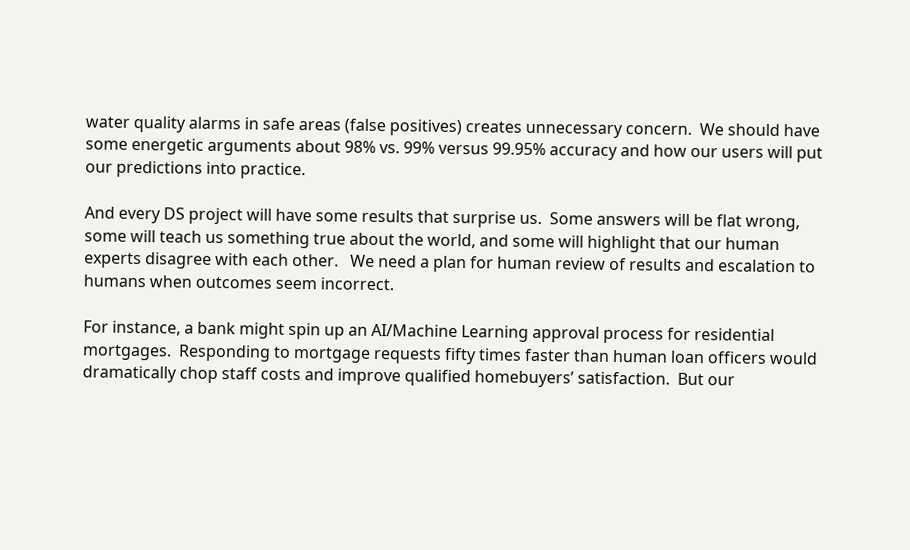water quality alarms in safe areas (false positives) creates unnecessary concern.  We should have some energetic arguments about 98% vs. 99% versus 99.95% accuracy and how our users will put our predictions into practice.

And every DS project will have some results that surprise us.  Some answers will be flat wrong, some will teach us something true about the world, and some will highlight that our human experts disagree with each other.   We need a plan for human review of results and escalation to humans when outcomes seem incorrect.

For instance, a bank might spin up an AI/Machine Learning approval process for residential mortgages.  Responding to mortgage requests fifty times faster than human loan officers would dramatically chop staff costs and improve qualified homebuyers’ satisfaction.  But our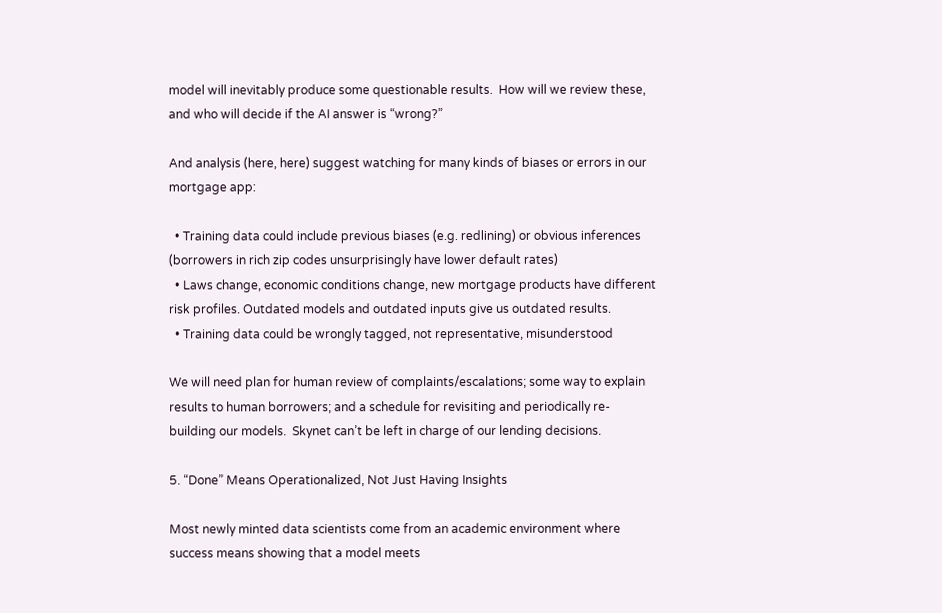model will inevitably produce some questionable results.  How will we review these, and who will decide if the AI answer is “wrong?”

And analysis (here, here) suggest watching for many kinds of biases or errors in our mortgage app:

  • Training data could include previous biases (e.g. redlining) or obvious inferences (borrowers in rich zip codes unsurprisingly have lower default rates)
  • Laws change, economic conditions change, new mortgage products have different risk profiles. Outdated models and outdated inputs give us outdated results.
  • Training data could be wrongly tagged, not representative, misunderstood

We will need plan for human review of complaints/escalations; some way to explain results to human borrowers; and a schedule for revisiting and periodically re-building our models.  Skynet can’t be left in charge of our lending decisions.

5. “Done” Means Operationalized, Not Just Having Insights

Most newly minted data scientists come from an academic environment where success means showing that a model meets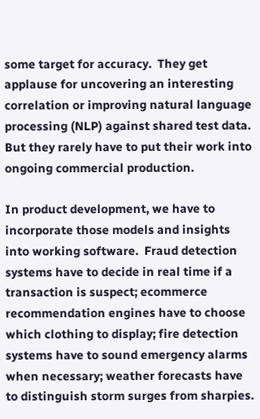some target for accuracy.  They get applause for uncovering an interesting correlation or improving natural language processing (NLP) against shared test data.  But they rarely have to put their work into ongoing commercial production.

In product development, we have to incorporate those models and insights into working software.  Fraud detection systems have to decide in real time if a transaction is suspect; ecommerce recommendation engines have to choose which clothing to display; fire detection systems have to sound emergency alarms when necessary; weather forecasts have to distinguish storm surges from sharpies.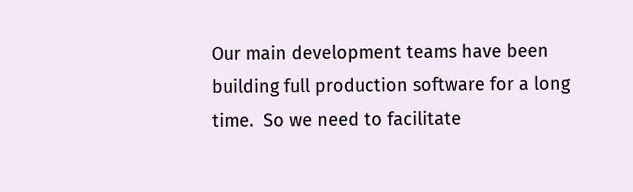Our main development teams have been building full production software for a long time.  So we need to facilitate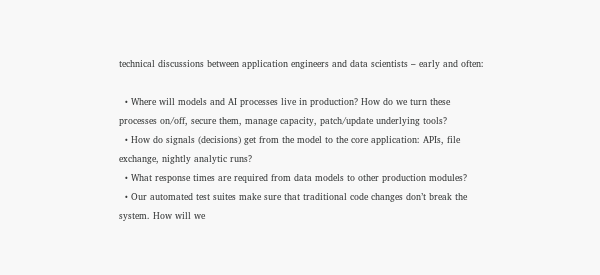technical discussions between application engineers and data scientists – early and often:

  • Where will models and AI processes live in production? How do we turn these processes on/off, secure them, manage capacity, patch/update underlying tools?
  • How do signals (decisions) get from the model to the core application: APIs, file exchange, nightly analytic runs?
  • What response times are required from data models to other production modules?
  • Our automated test suites make sure that traditional code changes don’t break the system. How will we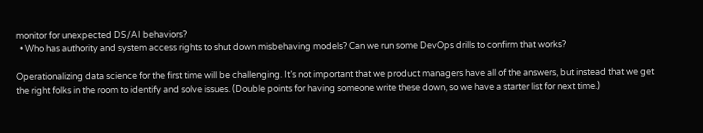monitor for unexpected DS/AI behaviors?
  • Who has authority and system access rights to shut down misbehaving models? Can we run some DevOps drills to confirm that works?

Operationalizing data science for the first time will be challenging. It’s not important that we product managers have all of the answers, but instead that we get the right folks in the room to identify and solve issues. (Double points for having someone write these down, so we have a starter list for next time.)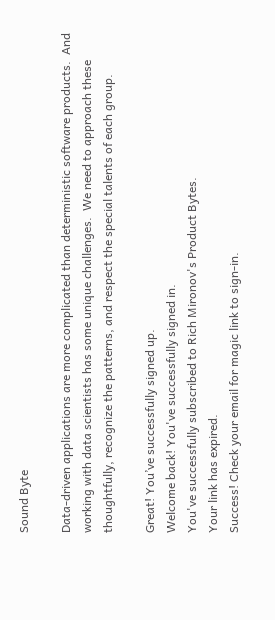Sound Byte

Data-driven applications are more complicated than deterministic software products.  And working with data scientists has some unique challenges.  We need to approach these thoughtfully, recognize the patterns, and respect the special talents of each group.

Great! You’ve successfully signed up.
Welcome back! You've successfully signed in.
You've successfully subscribed to Rich Mironov's Product Bytes.
Your link has expired.
Success! Check your email for magic link to sign-in.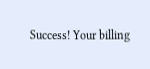Success! Your billing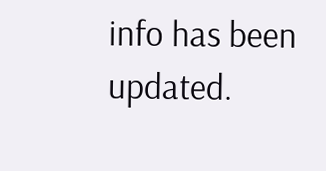info has been updated.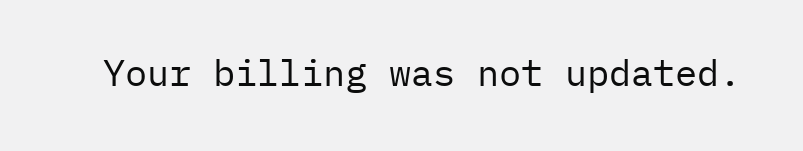Your billing was not updated.